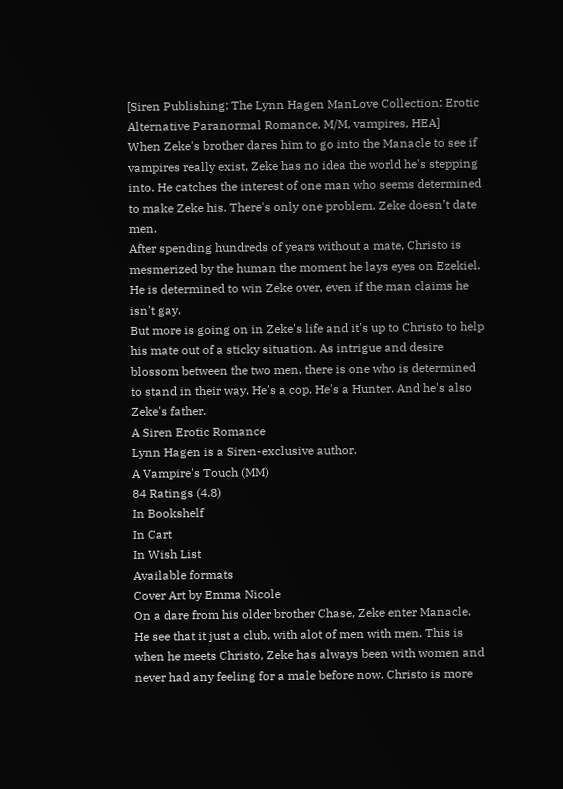[Siren Publishing: The Lynn Hagen ManLove Collection: Erotic Alternative Paranormal Romance, M/M, vampires, HEA]
When Zeke's brother dares him to go into the Manacle to see if vampires really exist, Zeke has no idea the world he's stepping into. He catches the interest of one man who seems determined to make Zeke his. There's only one problem. Zeke doesn’t date men.
After spending hundreds of years without a mate, Christo is mesmerized by the human the moment he lays eyes on Ezekiel. He is determined to win Zeke over, even if the man claims he isn't gay.
But more is going on in Zeke's life and it's up to Christo to help his mate out of a sticky situation. As intrigue and desire blossom between the two men, there is one who is determined to stand in their way. He's a cop. He's a Hunter. And he's also Zeke's father.
A Siren Erotic Romance
Lynn Hagen is a Siren-exclusive author.
A Vampire's Touch (MM)
84 Ratings (4.8)
In Bookshelf
In Cart
In Wish List
Available formats
Cover Art by Emma Nicole
On a dare from his older brother Chase, Zeke enter Manacle. He see that it just a club, with alot of men with men. This is when he meets Christo, Zeke has always been with women and never had any feeling for a male before now. Christo is more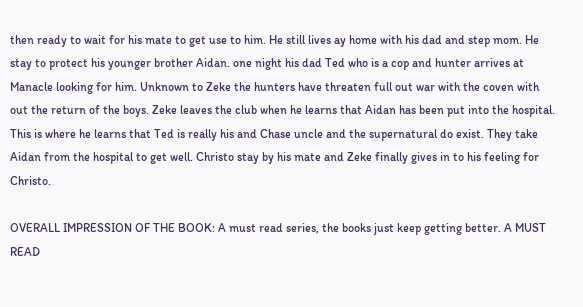then ready to wait for his mate to get use to him. He still lives ay home with his dad and step mom. He stay to protect his younger brother Aidan. one night his dad Ted who is a cop and hunter arrives at Manacle looking for him. Unknown to Zeke the hunters have threaten full out war with the coven with out the return of the boys. Zeke leaves the club when he learns that Aidan has been put into the hospital. This is where he learns that Ted is really his and Chase uncle and the supernatural do exist. They take Aidan from the hospital to get well. Christo stay by his mate and Zeke finally gives in to his feeling for Christo.

OVERALL IMPRESSION OF THE BOOK: A must read series, the books just keep getting better. A MUST READ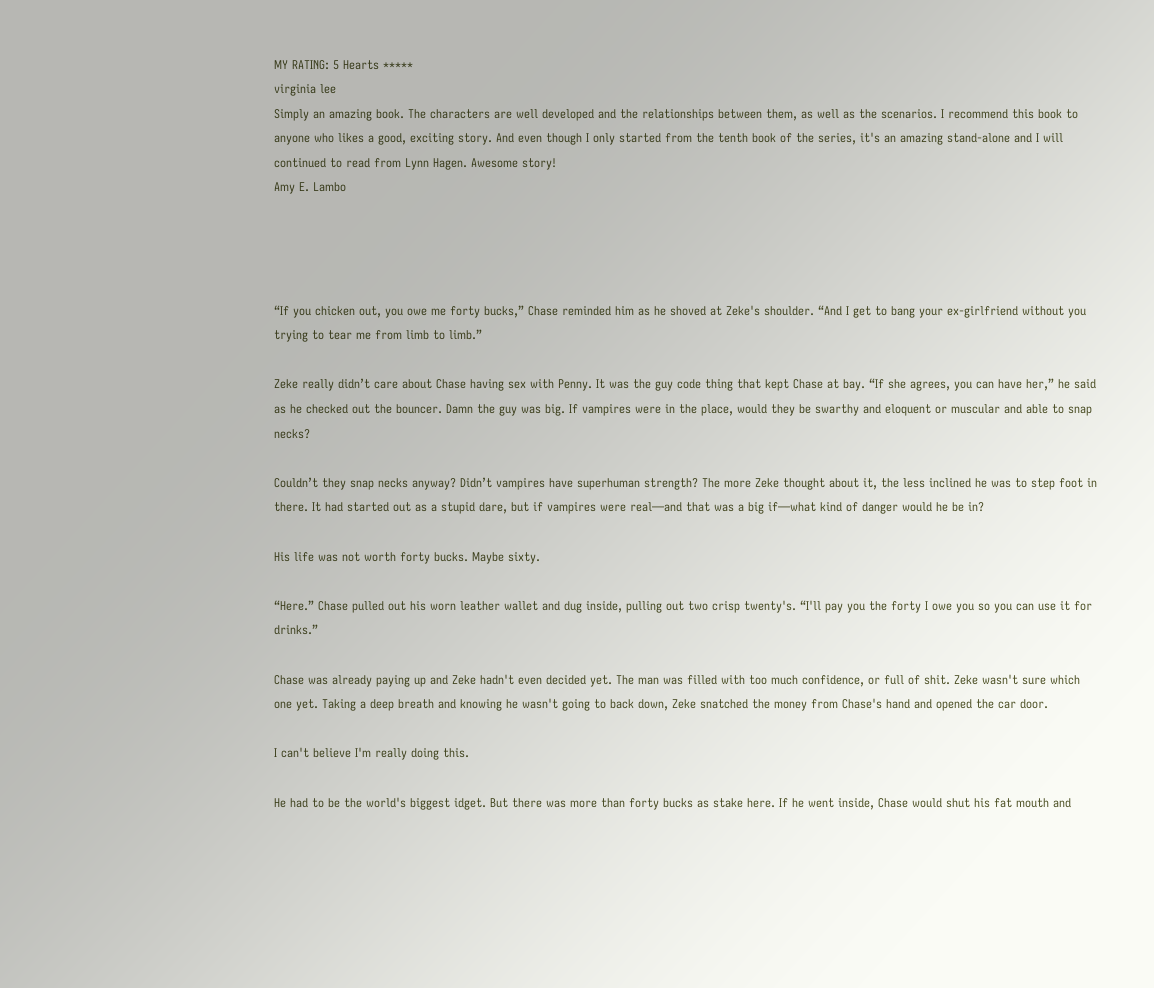MY RATING: 5 Hearts *****
virginia lee
Simply an amazing book. The characters are well developed and the relationships between them, as well as the scenarios. I recommend this book to anyone who likes a good, exciting story. And even though I only started from the tenth book of the series, it's an amazing stand-alone and I will continued to read from Lynn Hagen. Awesome story!
Amy E. Lambo




“If you chicken out, you owe me forty bucks,” Chase reminded him as he shoved at Zeke's shoulder. “And I get to bang your ex-girlfriend without you trying to tear me from limb to limb.”

Zeke really didn’t care about Chase having sex with Penny. It was the guy code thing that kept Chase at bay. “If she agrees, you can have her,” he said as he checked out the bouncer. Damn the guy was big. If vampires were in the place, would they be swarthy and eloquent or muscular and able to snap necks?

Couldn’t they snap necks anyway? Didn’t vampires have superhuman strength? The more Zeke thought about it, the less inclined he was to step foot in there. It had started out as a stupid dare, but if vampires were real—and that was a big if—what kind of danger would he be in?

His life was not worth forty bucks. Maybe sixty.

“Here.” Chase pulled out his worn leather wallet and dug inside, pulling out two crisp twenty's. “I'll pay you the forty I owe you so you can use it for drinks.”

Chase was already paying up and Zeke hadn't even decided yet. The man was filled with too much confidence, or full of shit. Zeke wasn't sure which one yet. Taking a deep breath and knowing he wasn't going to back down, Zeke snatched the money from Chase's hand and opened the car door.

I can't believe I'm really doing this.

He had to be the world's biggest idget. But there was more than forty bucks as stake here. If he went inside, Chase would shut his fat mouth and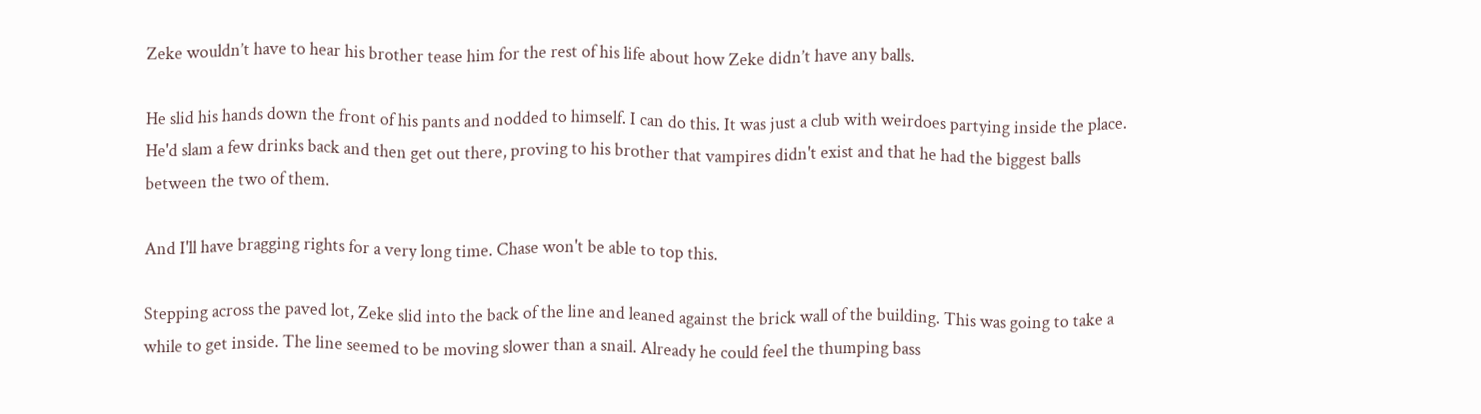Zeke wouldn’t have to hear his brother tease him for the rest of his life about how Zeke didn’t have any balls.

He slid his hands down the front of his pants and nodded to himself. I can do this. It was just a club with weirdoes partying inside the place. He'd slam a few drinks back and then get out there, proving to his brother that vampires didn't exist and that he had the biggest balls between the two of them.

And I'll have bragging rights for a very long time. Chase won't be able to top this.

Stepping across the paved lot, Zeke slid into the back of the line and leaned against the brick wall of the building. This was going to take a while to get inside. The line seemed to be moving slower than a snail. Already he could feel the thumping bass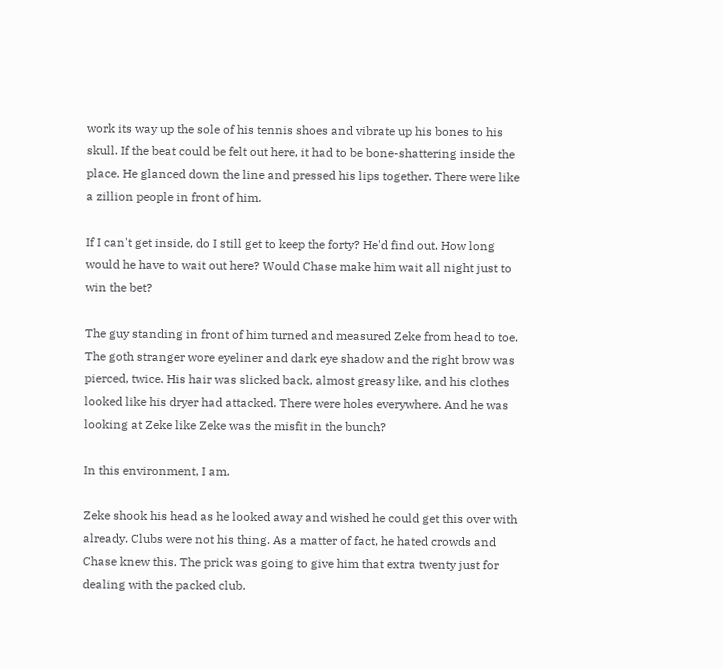work its way up the sole of his tennis shoes and vibrate up his bones to his skull. If the beat could be felt out here, it had to be bone-shattering inside the place. He glanced down the line and pressed his lips together. There were like a zillion people in front of him.

If I can't get inside, do I still get to keep the forty? He'd find out. How long would he have to wait out here? Would Chase make him wait all night just to win the bet?

The guy standing in front of him turned and measured Zeke from head to toe. The goth stranger wore eyeliner and dark eye shadow and the right brow was pierced, twice. His hair was slicked back, almost greasy like, and his clothes looked like his dryer had attacked. There were holes everywhere. And he was looking at Zeke like Zeke was the misfit in the bunch?

In this environment, I am.

Zeke shook his head as he looked away and wished he could get this over with already. Clubs were not his thing. As a matter of fact, he hated crowds and Chase knew this. The prick was going to give him that extra twenty just for dealing with the packed club.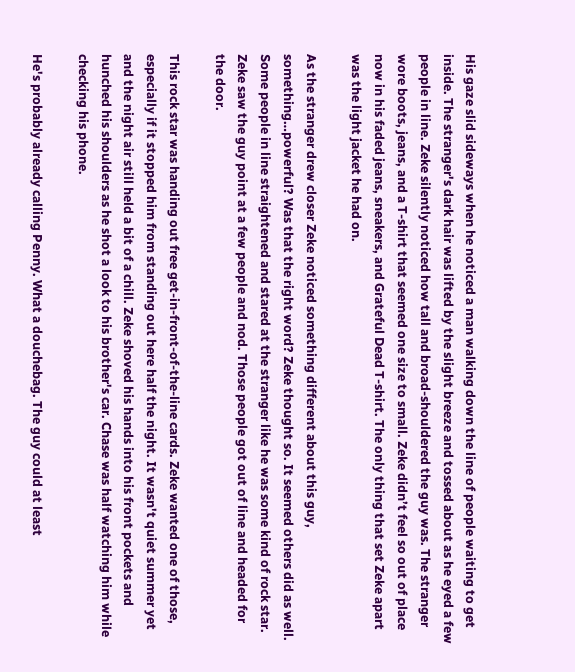His gaze slid sideways when he noticed a man walking down the line of people waiting to get inside. The stranger's dark hair was lifted by the slight breeze and tossed about as he eyed a few people in line. Zeke silently noticed how tall and broad-shouldered the guy was. The stranger wore boots, jeans, and a T-shirt that seemed one size to small. Zeke didn’t feel so out of place now in his faded jeans, sneakers, and Grateful Dead T-shirt. The only thing that set Zeke apart was the light jacket he had on.

As the stranger drew closer Zeke noticed something different about this guy, something…powerful? Was that the right word? Zeke thought so. It seemed others did as well. Some people in line straightened and stared at the stranger like he was some kind of rock star. Zeke saw the guy point at a few people and nod. Those people got out of line and headed for the door.

This rock star was handing out free get-in-front-of-the-line cards. Zeke wanted one of those, especially if it stopped him from standing out here half the night. It wasn't quiet summer yet and the night air still held a bit of a chill. Zeke shoved his hands into his front pockets and hunched his shoulders as he shot a look to his brother's car. Chase was half watching him while checking his phone.

He's probably already calling Penny. What a douchebag. The guy could at least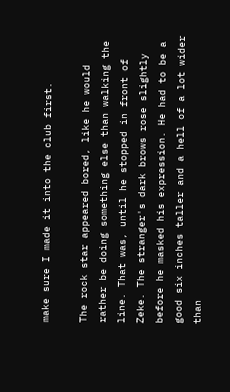make sure I made it into the club first.

The rock star appeared bored, like he would rather be doing something else than walking the line. That was, until he stopped in front of Zeke. The stranger's dark brows rose slightly before he masked his expression. He had to be a good six inches taller and a hell of a lot wider than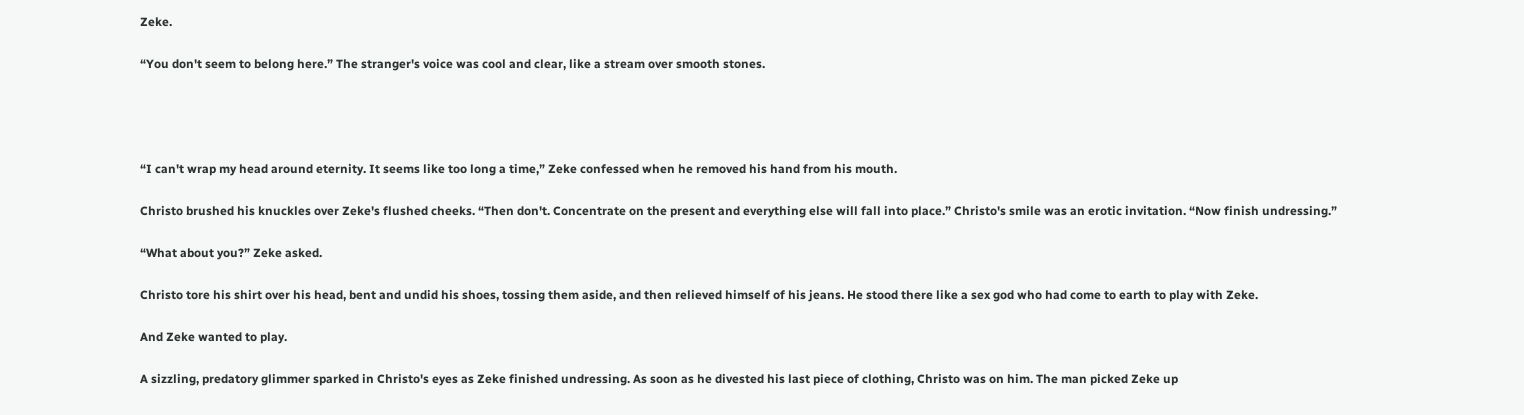Zeke.

“You don't seem to belong here.” The stranger's voice was cool and clear, like a stream over smooth stones.




“I can't wrap my head around eternity. It seems like too long a time,” Zeke confessed when he removed his hand from his mouth.

Christo brushed his knuckles over Zeke's flushed cheeks. “Then don't. Concentrate on the present and everything else will fall into place.” Christo's smile was an erotic invitation. “Now finish undressing.”

“What about you?” Zeke asked.

Christo tore his shirt over his head, bent and undid his shoes, tossing them aside, and then relieved himself of his jeans. He stood there like a sex god who had come to earth to play with Zeke.

And Zeke wanted to play.

A sizzling, predatory glimmer sparked in Christo's eyes as Zeke finished undressing. As soon as he divested his last piece of clothing, Christo was on him. The man picked Zeke up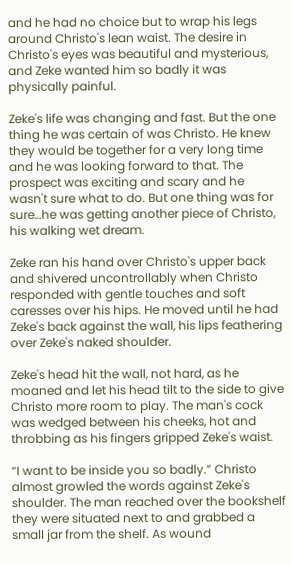and he had no choice but to wrap his legs around Christo's lean waist. The desire in Christo's eyes was beautiful and mysterious, and Zeke wanted him so badly it was physically painful.

Zeke's life was changing and fast. But the one thing he was certain of was Christo. He knew they would be together for a very long time and he was looking forward to that. The prospect was exciting and scary and he wasn't sure what to do. But one thing was for sure…he was getting another piece of Christo, his walking wet dream.

Zeke ran his hand over Christo's upper back and shivered uncontrollably when Christo responded with gentle touches and soft caresses over his hips. He moved until he had Zeke's back against the wall, his lips feathering over Zeke's naked shoulder.

Zeke's head hit the wall, not hard, as he moaned and let his head tilt to the side to give Christo more room to play. The man's cock was wedged between his cheeks, hot and throbbing as his fingers gripped Zeke's waist.

“I want to be inside you so badly.” Christo almost growled the words against Zeke's shoulder. The man reached over the bookshelf they were situated next to and grabbed a small jar from the shelf. As wound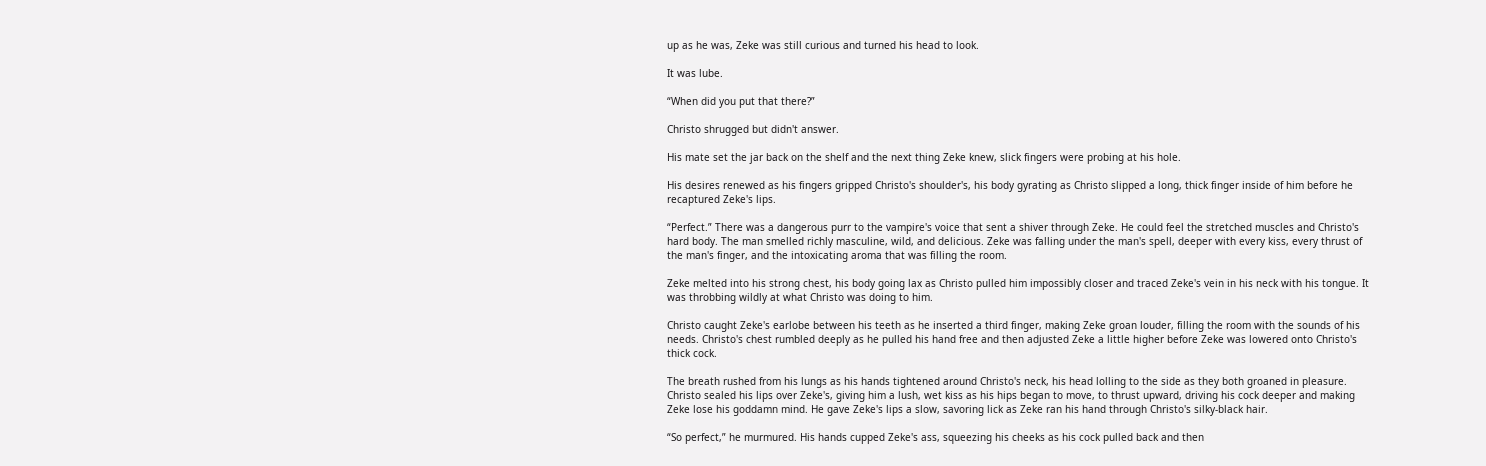up as he was, Zeke was still curious and turned his head to look.

It was lube.

“When did you put that there?”

Christo shrugged but didn't answer.

His mate set the jar back on the shelf and the next thing Zeke knew, slick fingers were probing at his hole.

His desires renewed as his fingers gripped Christo's shoulder's, his body gyrating as Christo slipped a long, thick finger inside of him before he recaptured Zeke's lips.

“Perfect.” There was a dangerous purr to the vampire's voice that sent a shiver through Zeke. He could feel the stretched muscles and Christo's hard body. The man smelled richly masculine, wild, and delicious. Zeke was falling under the man's spell, deeper with every kiss, every thrust of the man's finger, and the intoxicating aroma that was filling the room.

Zeke melted into his strong chest, his body going lax as Christo pulled him impossibly closer and traced Zeke's vein in his neck with his tongue. It was throbbing wildly at what Christo was doing to him.

Christo caught Zeke's earlobe between his teeth as he inserted a third finger, making Zeke groan louder, filling the room with the sounds of his needs. Christo's chest rumbled deeply as he pulled his hand free and then adjusted Zeke a little higher before Zeke was lowered onto Christo's thick cock.

The breath rushed from his lungs as his hands tightened around Christo's neck, his head lolling to the side as they both groaned in pleasure. Christo sealed his lips over Zeke's, giving him a lush, wet kiss as his hips began to move, to thrust upward, driving his cock deeper and making Zeke lose his goddamn mind. He gave Zeke's lips a slow, savoring lick as Zeke ran his hand through Christo's silky-black hair.

“So perfect,” he murmured. His hands cupped Zeke's ass, squeezing his cheeks as his cock pulled back and then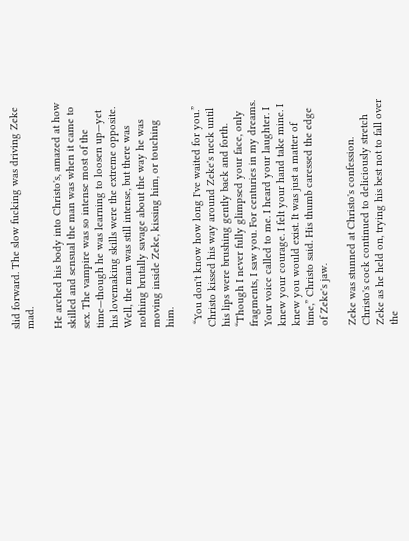slid forward. The slow fucking was driving Zeke mad.

He arched his body into Christo's, amazed at how skilled and sensual the man was when it came to sex. The vampire was so intense most of the time—though he was learning to loosen up—yet his lovemaking skills were the extreme opposite. Well, the man was still intense, but there was nothing brutally savage about the way he was moving inside Zeke, kissing him, or touching him.

 “You don't know how long I've waited for you.” Christo kissed his way around Zeke's neck until his lips were brushing gently back and forth. “Though I never fully glimpsed your face, only fragments, I saw you. For centuries in my dreams. Your voice called to me. I heard your laughter. I knew your courage. I felt your hand take mine. I knew you would exist. It was just a matter of time,” Christo said. His thumb caressed the edge of Zeke's jaw.

Zeke was stunned at Christo's confession. Christo's cock continued to deliciously stretch Zeke as he held on, trying his best not to fall over the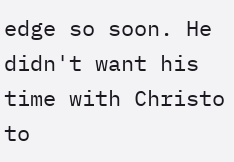edge so soon. He didn't want his time with Christo to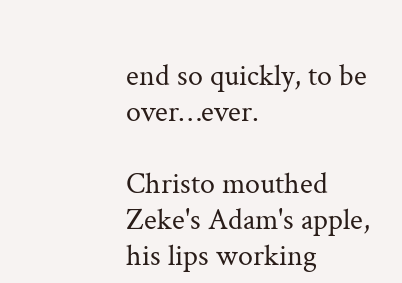end so quickly, to be over…ever.

Christo mouthed Zeke's Adam's apple, his lips working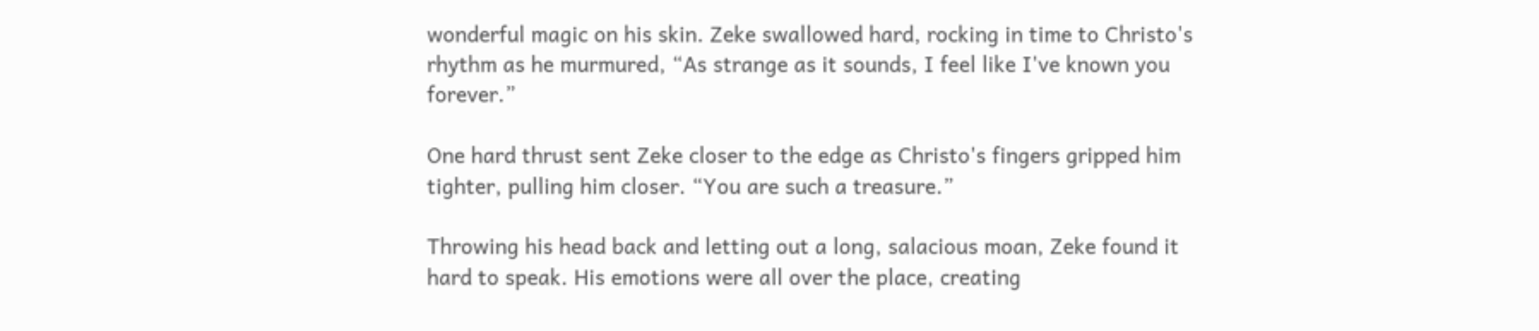wonderful magic on his skin. Zeke swallowed hard, rocking in time to Christo's rhythm as he murmured, “As strange as it sounds, I feel like I've known you forever.”

One hard thrust sent Zeke closer to the edge as Christo's fingers gripped him tighter, pulling him closer. “You are such a treasure.”

Throwing his head back and letting out a long, salacious moan, Zeke found it hard to speak. His emotions were all over the place, creating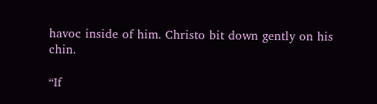havoc inside of him. Christo bit down gently on his chin.

“If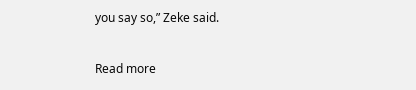you say so,” Zeke said.

Read more